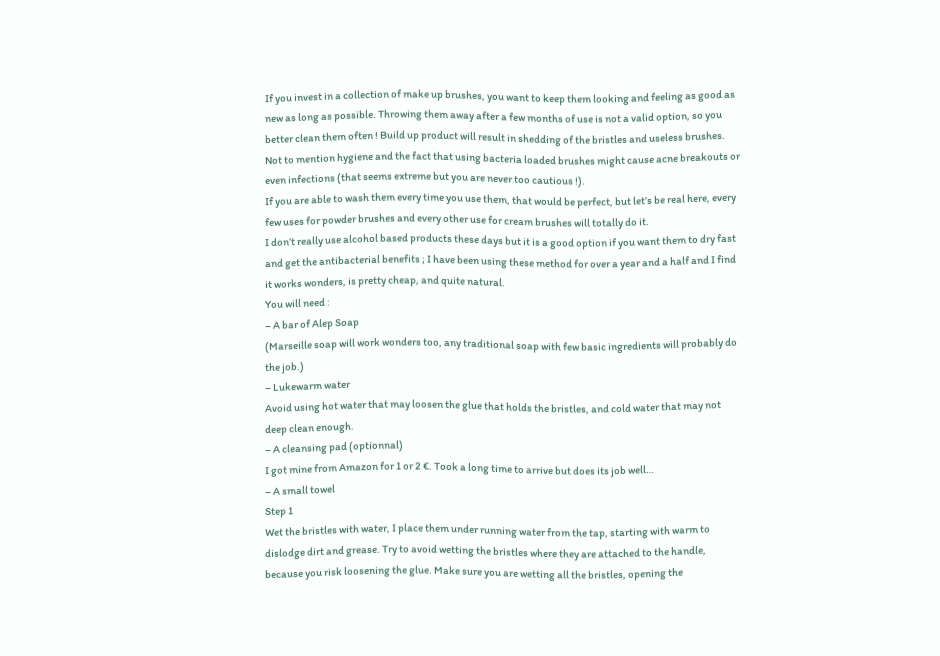If you invest in a collection of make up brushes, you want to keep them looking and feeling as good as new as long as possible. Throwing them away after a few months of use is not a valid option, so you better clean them often ! Build up product will result in shedding of the bristles and useless brushes.
Not to mention hygiene and the fact that using bacteria loaded brushes might cause acne breakouts or even infections (that seems extreme but you are never too cautious !).
If you are able to wash them every time you use them, that would be perfect, but let’s be real here, every few uses for powder brushes and every other use for cream brushes will totally do it.
I don’t really use alcohol based products these days but it is a good option if you want them to dry fast and get the antibacterial benefits ; I have been using these method for over a year and a half and I find it works wonders, is pretty cheap, and quite natural.
You will need :
– A bar of Alep Soap
(Marseille soap will work wonders too, any traditional soap with few basic ingredients will probably do the job.)
– Lukewarm water
Avoid using hot water that may loosen the glue that holds the bristles, and cold water that may not deep clean enough.
– A cleansing pad (optionnal)
I got mine from Amazon for 1 or 2 €. Took a long time to arrive but does its job well…
– A small towel
Step 1
Wet the bristles with water, I place them under running water from the tap, starting with warm to dislodge dirt and grease. Try to avoid wetting the bristles where they are attached to the handle, because you risk loosening the glue. Make sure you are wetting all the bristles, opening the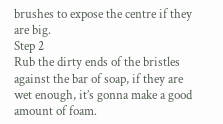brushes to expose the centre if they are big.
Step 2
Rub the dirty ends of the bristles against the bar of soap, if they are wet enough, it’s gonna make a good amount of foam.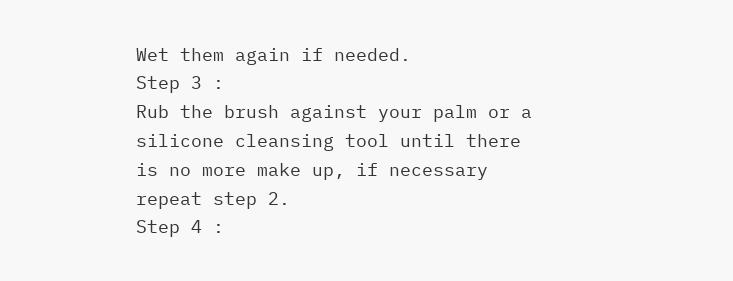Wet them again if needed.
Step 3 :
Rub the brush against your palm or a silicone cleansing tool until there is no more make up, if necessary repeat step 2.
Step 4 :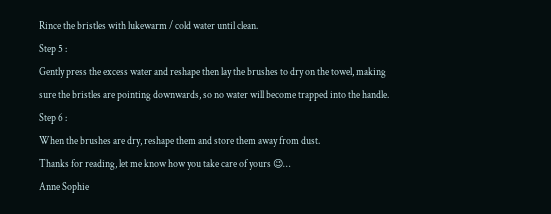Rince the bristles with lukewarm / cold water until clean.
Step 5 :
Gently press the excess water and reshape then lay the brushes to dry on the towel, making sure the bristles are pointing downwards, so no water will become trapped into the handle.
Step 6 :
When the brushes are dry, reshape them and store them away from dust.
Thanks for reading, let me know how you take care of yours 😉…
Anne Sophie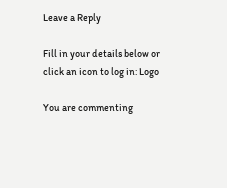Leave a Reply

Fill in your details below or click an icon to log in: Logo

You are commenting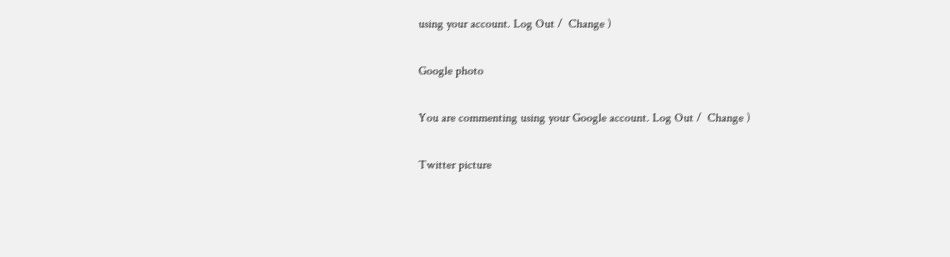using your account. Log Out /  Change )

Google photo

You are commenting using your Google account. Log Out /  Change )

Twitter picture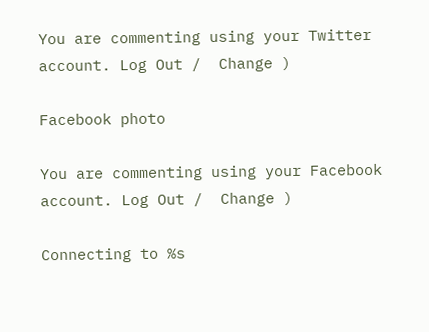You are commenting using your Twitter account. Log Out /  Change )

Facebook photo

You are commenting using your Facebook account. Log Out /  Change )

Connecting to %s